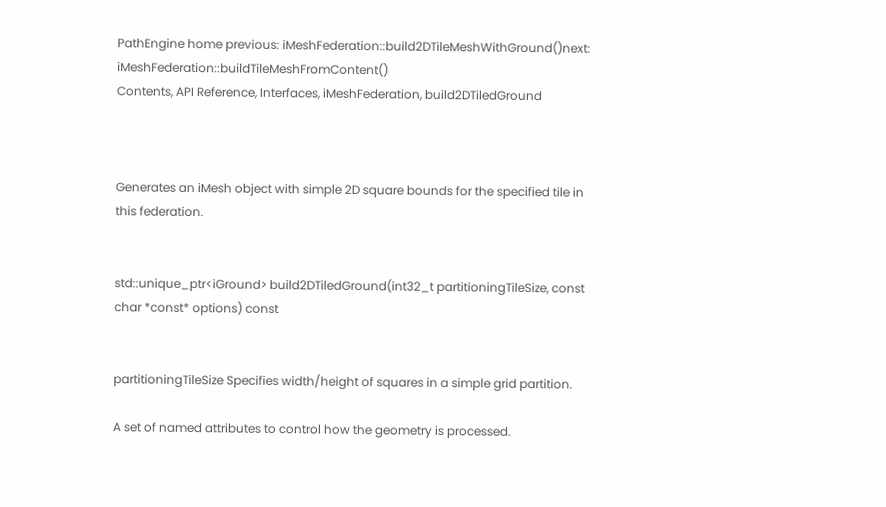PathEngine home previous: iMeshFederation::build2DTileMeshWithGround()next: iMeshFederation::buildTileMeshFromContent()
Contents, API Reference, Interfaces, iMeshFederation, build2DTiledGround



Generates an iMesh object with simple 2D square bounds for the specified tile in this federation.


std::unique_ptr<iGround> build2DTiledGround(int32_t partitioningTileSize, const char *const* options) const


partitioningTileSize Specifies width/height of squares in a simple grid partition.

A set of named attributes to control how the geometry is processed.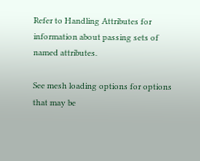Refer to Handling Attributes for information about passing sets of named attributes.

See mesh loading options for options that may be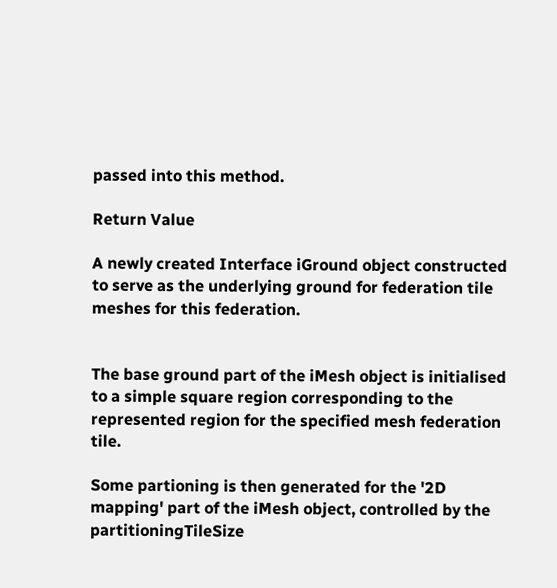passed into this method.

Return Value

A newly created Interface iGround object constructed to serve as the underlying ground for federation tile meshes for this federation.


The base ground part of the iMesh object is initialised to a simple square region corresponding to the represented region for the specified mesh federation tile.

Some partioning is then generated for the '2D mapping' part of the iMesh object, controlled by the partitioningTileSize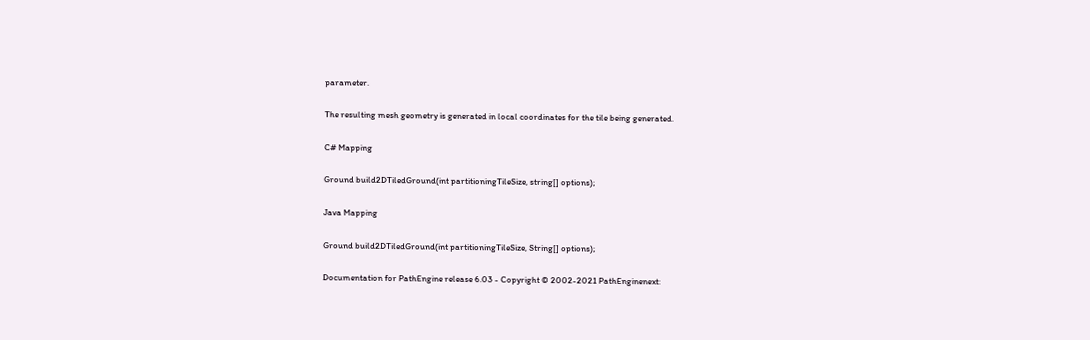parameter.

The resulting mesh geometry is generated in local coordinates for the tile being generated.

C# Mapping

Ground build2DTiledGround(int partitioningTileSize, string[] options);

Java Mapping

Ground build2DTiledGround(int partitioningTileSize, String[] options);

Documentation for PathEngine release 6.03 - Copyright © 2002-2021 PathEnginenext: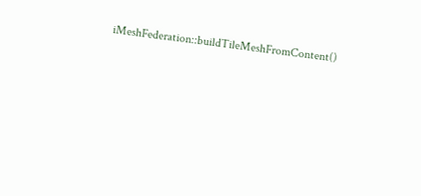iMeshFederation::buildTileMeshFromContent()